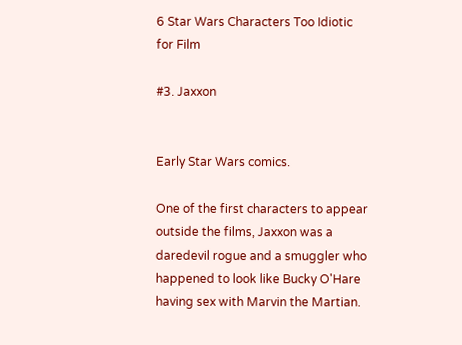6 Star Wars Characters Too Idiotic for Film

#3. Jaxxon


Early Star Wars comics.

One of the first characters to appear outside the films, Jaxxon was a daredevil rogue and a smuggler who happened to look like Bucky O'Hare having sex with Marvin the Martian.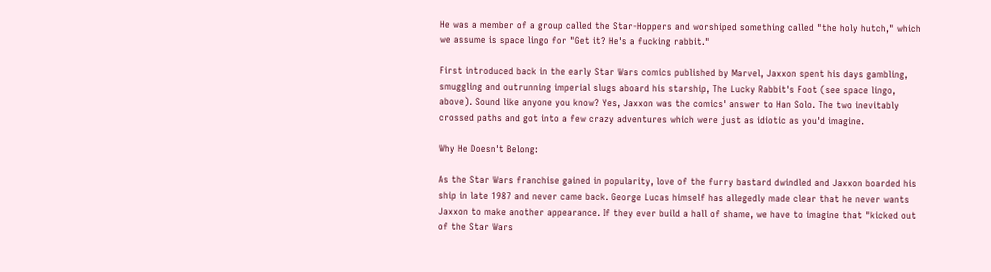He was a member of a group called the Star-Hoppers and worshiped something called "the holy hutch," which we assume is space lingo for "Get it? He's a fucking rabbit."

First introduced back in the early Star Wars comics published by Marvel, Jaxxon spent his days gambling, smuggling and outrunning imperial slugs aboard his starship, The Lucky Rabbit's Foot (see space lingo, above). Sound like anyone you know? Yes, Jaxxon was the comics' answer to Han Solo. The two inevitably crossed paths and got into a few crazy adventures which were just as idiotic as you'd imagine.

Why He Doesn't Belong:

As the Star Wars franchise gained in popularity, love of the furry bastard dwindled and Jaxxon boarded his ship in late 1987 and never came back. George Lucas himself has allegedly made clear that he never wants Jaxxon to make another appearance. If they ever build a hall of shame, we have to imagine that "kicked out of the Star Wars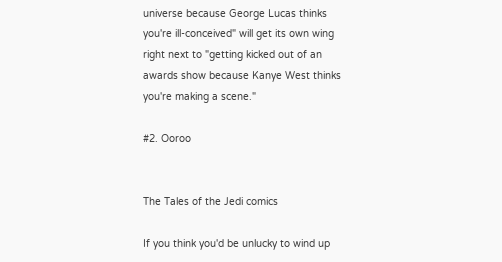universe because George Lucas thinks you're ill-conceived" will get its own wing right next to "getting kicked out of an awards show because Kanye West thinks you're making a scene."

#2. Ooroo


The Tales of the Jedi comics

If you think you'd be unlucky to wind up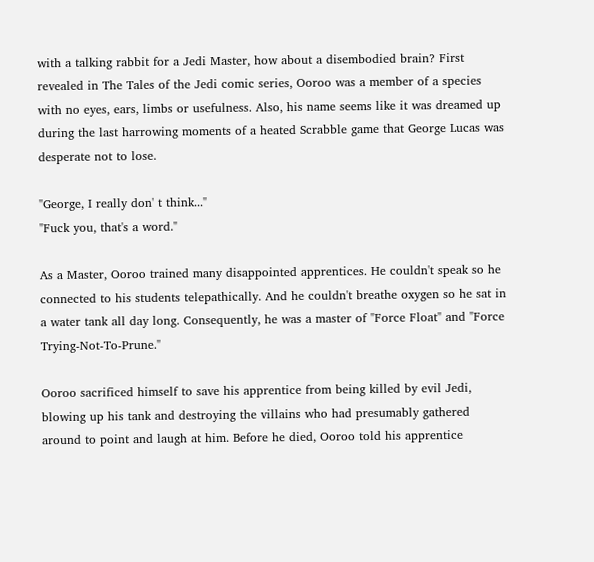with a talking rabbit for a Jedi Master, how about a disembodied brain? First revealed in The Tales of the Jedi comic series, Ooroo was a member of a species with no eyes, ears, limbs or usefulness. Also, his name seems like it was dreamed up during the last harrowing moments of a heated Scrabble game that George Lucas was desperate not to lose.

"George, I really don' t think..."
"Fuck you, that's a word."

As a Master, Ooroo trained many disappointed apprentices. He couldn't speak so he connected to his students telepathically. And he couldn't breathe oxygen so he sat in a water tank all day long. Consequently, he was a master of "Force Float" and "Force Trying-Not-To-Prune."

Ooroo sacrificed himself to save his apprentice from being killed by evil Jedi, blowing up his tank and destroying the villains who had presumably gathered around to point and laugh at him. Before he died, Ooroo told his apprentice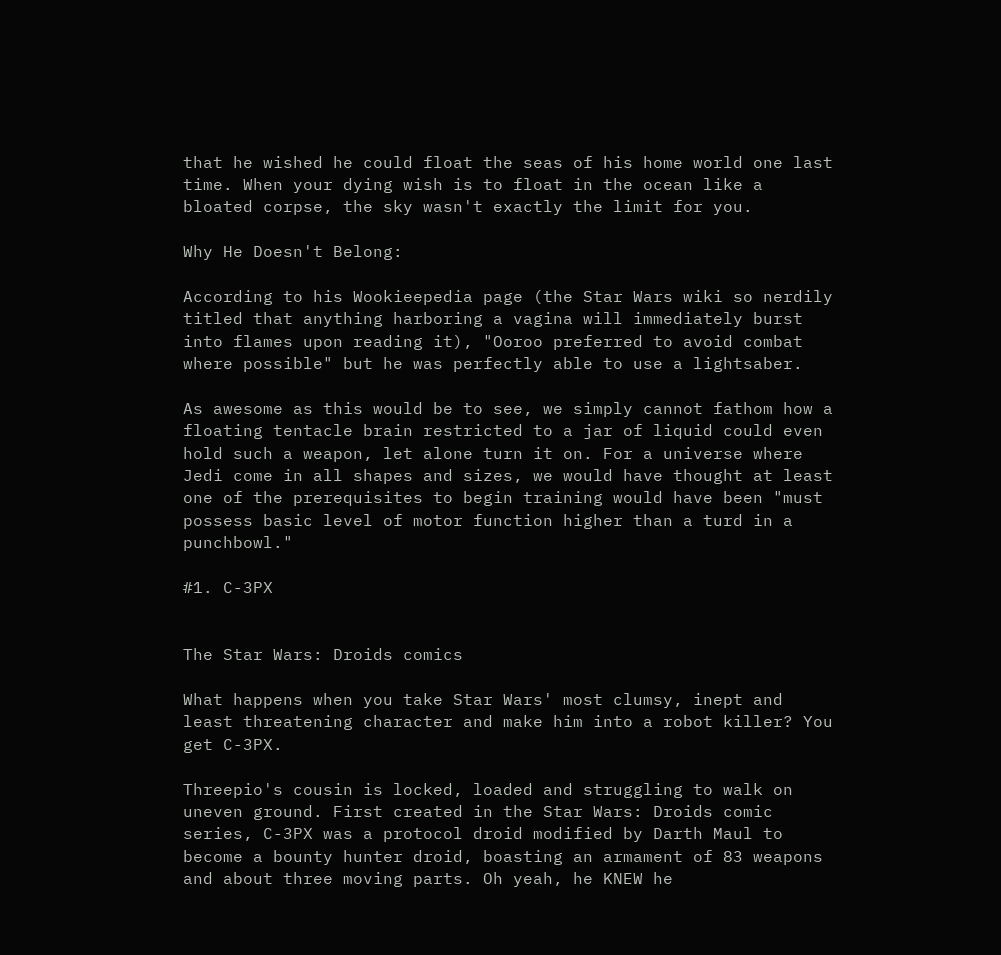that he wished he could float the seas of his home world one last time. When your dying wish is to float in the ocean like a bloated corpse, the sky wasn't exactly the limit for you.

Why He Doesn't Belong:

According to his Wookieepedia page (the Star Wars wiki so nerdily titled that anything harboring a vagina will immediately burst into flames upon reading it), "Ooroo preferred to avoid combat where possible" but he was perfectly able to use a lightsaber.

As awesome as this would be to see, we simply cannot fathom how a floating tentacle brain restricted to a jar of liquid could even hold such a weapon, let alone turn it on. For a universe where Jedi come in all shapes and sizes, we would have thought at least one of the prerequisites to begin training would have been "must possess basic level of motor function higher than a turd in a punchbowl."

#1. C-3PX


The Star Wars: Droids comics

What happens when you take Star Wars' most clumsy, inept and least threatening character and make him into a robot killer? You get C-3PX.

Threepio's cousin is locked, loaded and struggling to walk on uneven ground. First created in the Star Wars: Droids comic series, C-3PX was a protocol droid modified by Darth Maul to become a bounty hunter droid, boasting an armament of 83 weapons and about three moving parts. Oh yeah, he KNEW he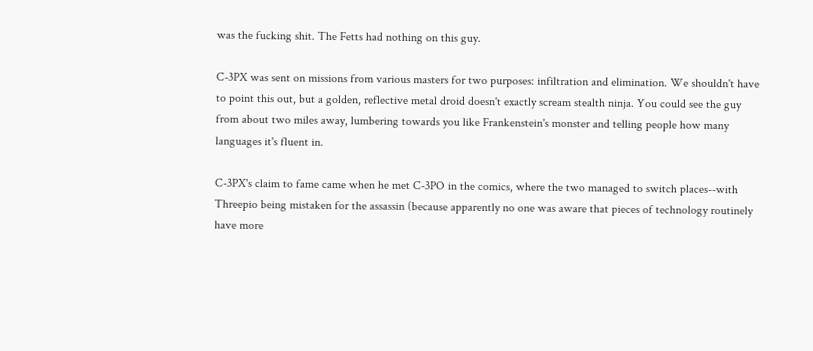was the fucking shit. The Fetts had nothing on this guy.

C-3PX was sent on missions from various masters for two purposes: infiltration and elimination. We shouldn't have to point this out, but a golden, reflective metal droid doesn't exactly scream stealth ninja. You could see the guy from about two miles away, lumbering towards you like Frankenstein's monster and telling people how many languages it's fluent in.

C-3PX's claim to fame came when he met C-3PO in the comics, where the two managed to switch places--with Threepio being mistaken for the assassin (because apparently no one was aware that pieces of technology routinely have more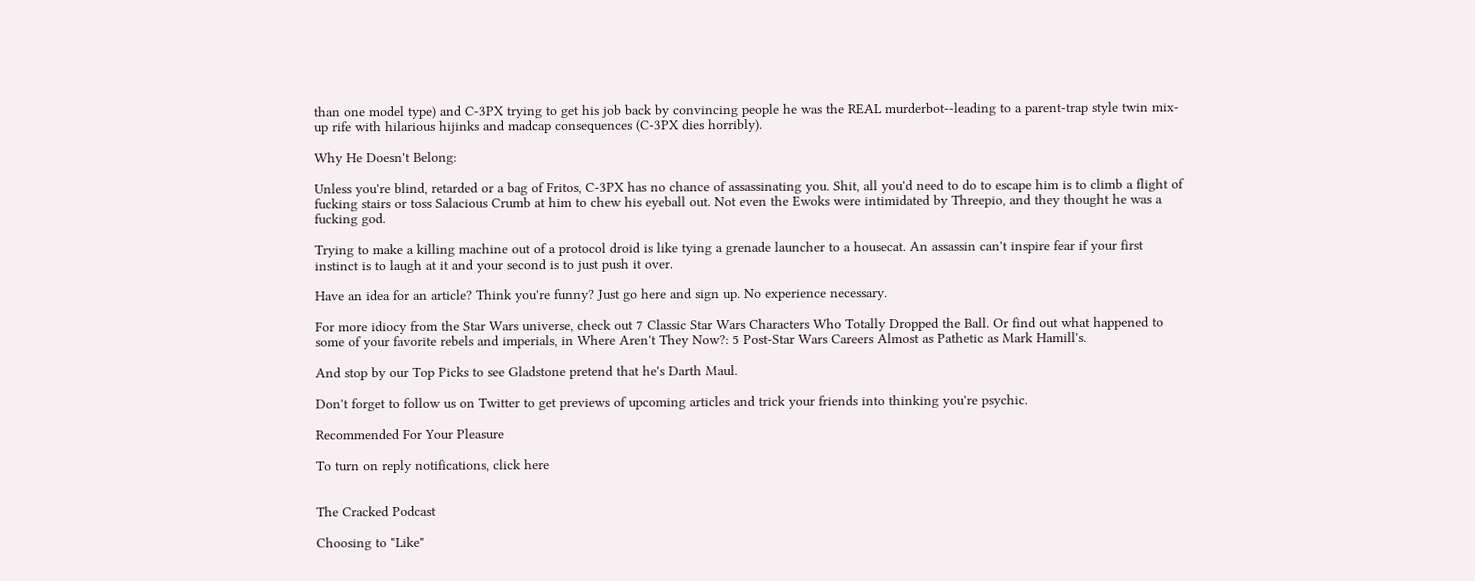than one model type) and C-3PX trying to get his job back by convincing people he was the REAL murderbot--leading to a parent-trap style twin mix-up rife with hilarious hijinks and madcap consequences (C-3PX dies horribly).

Why He Doesn't Belong:

Unless you're blind, retarded or a bag of Fritos, C-3PX has no chance of assassinating you. Shit, all you'd need to do to escape him is to climb a flight of fucking stairs or toss Salacious Crumb at him to chew his eyeball out. Not even the Ewoks were intimidated by Threepio, and they thought he was a fucking god.

Trying to make a killing machine out of a protocol droid is like tying a grenade launcher to a housecat. An assassin can't inspire fear if your first instinct is to laugh at it and your second is to just push it over.

Have an idea for an article? Think you're funny? Just go here and sign up. No experience necessary.

For more idiocy from the Star Wars universe, check out 7 Classic Star Wars Characters Who Totally Dropped the Ball. Or find out what happened to some of your favorite rebels and imperials, in Where Aren't They Now?: 5 Post-Star Wars Careers Almost as Pathetic as Mark Hamill's.

And stop by our Top Picks to see Gladstone pretend that he's Darth Maul.

Don't forget to follow us on Twitter to get previews of upcoming articles and trick your friends into thinking you're psychic.

Recommended For Your Pleasure

To turn on reply notifications, click here


The Cracked Podcast

Choosing to "Like"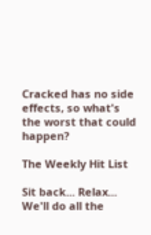Cracked has no side effects, so what's the worst that could happen?

The Weekly Hit List

Sit back... Relax... We'll do all the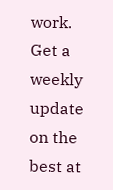work.
Get a weekly update on the best at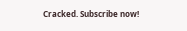Cracked. Subscribe now!